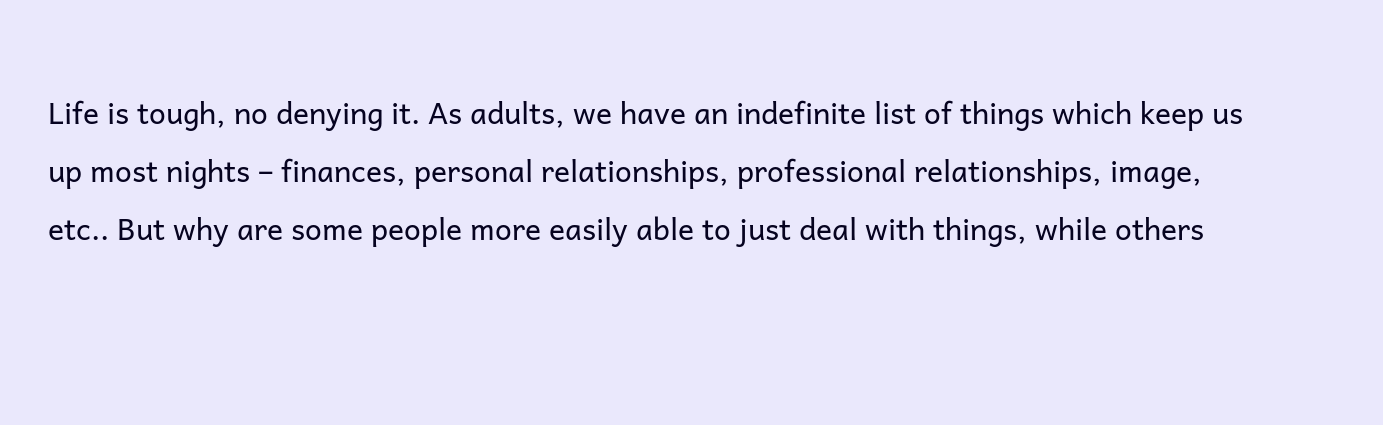Life is tough, no denying it. As adults, we have an indefinite list of things which keep us up most nights – finances, personal relationships, professional relationships, image, etc.. But why are some people more easily able to just deal with things, while others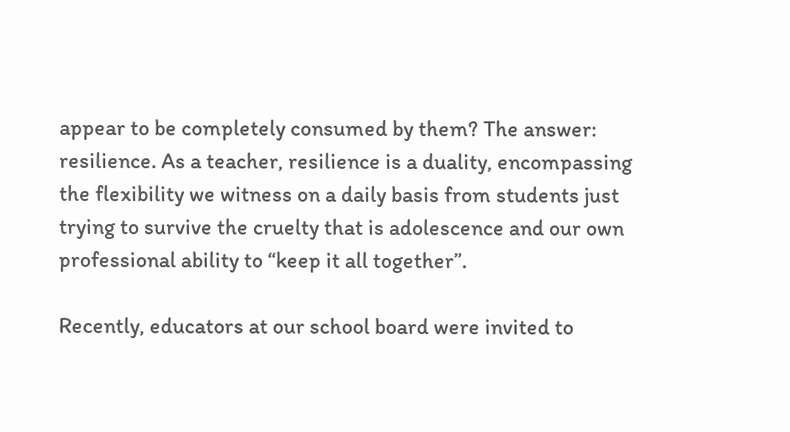appear to be completely consumed by them? The answer: resilience. As a teacher, resilience is a duality, encompassing the flexibility we witness on a daily basis from students just trying to survive the cruelty that is adolescence and our own professional ability to “keep it all together”.

Recently, educators at our school board were invited to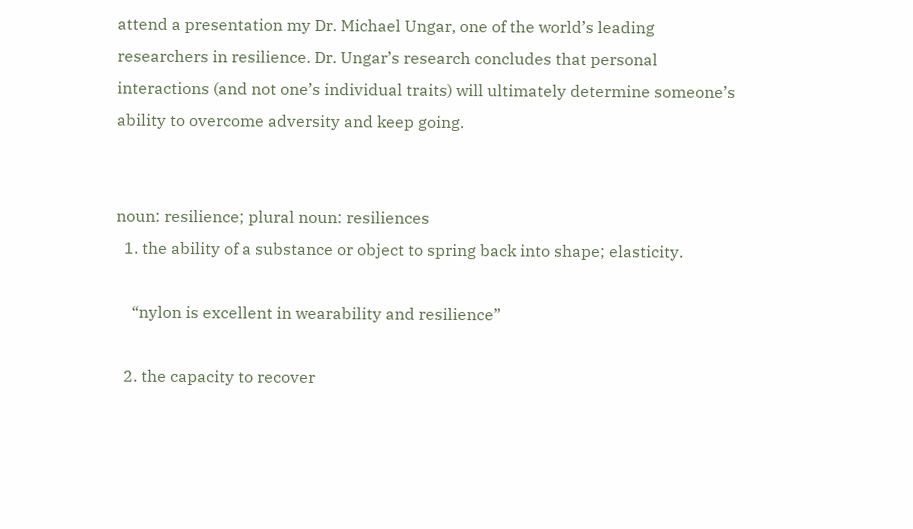attend a presentation my Dr. Michael Ungar, one of the world’s leading researchers in resilience. Dr. Ungar’s research concludes that personal interactions (and not one’s individual traits) will ultimately determine someone’s ability to overcome adversity and keep going.


noun: resilience; plural noun: resiliences
  1. the ability of a substance or object to spring back into shape; elasticity.

    “nylon is excellent in wearability and resilience”

  2. the capacity to recover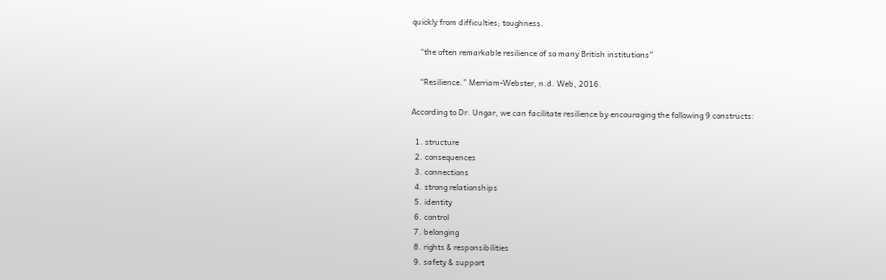quickly from difficulties; toughness.

    “the often remarkable resilience of so many British institutions”

    “Resilience.” Merriam-Webster, n.d. Web, 2016.

According to Dr. Ungar, we can facilitate resilience by encouraging the following 9 constructs:

  1. structure
  2. consequences
  3. connections
  4. strong relationships
  5. identity
  6. control
  7. belonging
  8. rights & responsibilities
  9. safety & support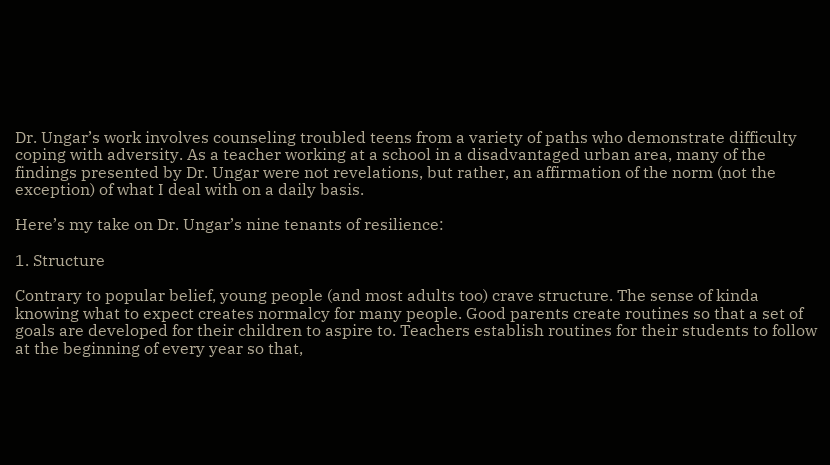Dr. Ungar’s work involves counseling troubled teens from a variety of paths who demonstrate difficulty coping with adversity. As a teacher working at a school in a disadvantaged urban area, many of the findings presented by Dr. Ungar were not revelations, but rather, an affirmation of the norm (not the exception) of what I deal with on a daily basis.

Here’s my take on Dr. Ungar’s nine tenants of resilience:

1. Structure

Contrary to popular belief, young people (and most adults too) crave structure. The sense of kinda knowing what to expect creates normalcy for many people. Good parents create routines so that a set of goals are developed for their children to aspire to. Teachers establish routines for their students to follow at the beginning of every year so that,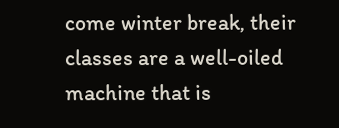come winter break, their classes are a well-oiled machine that is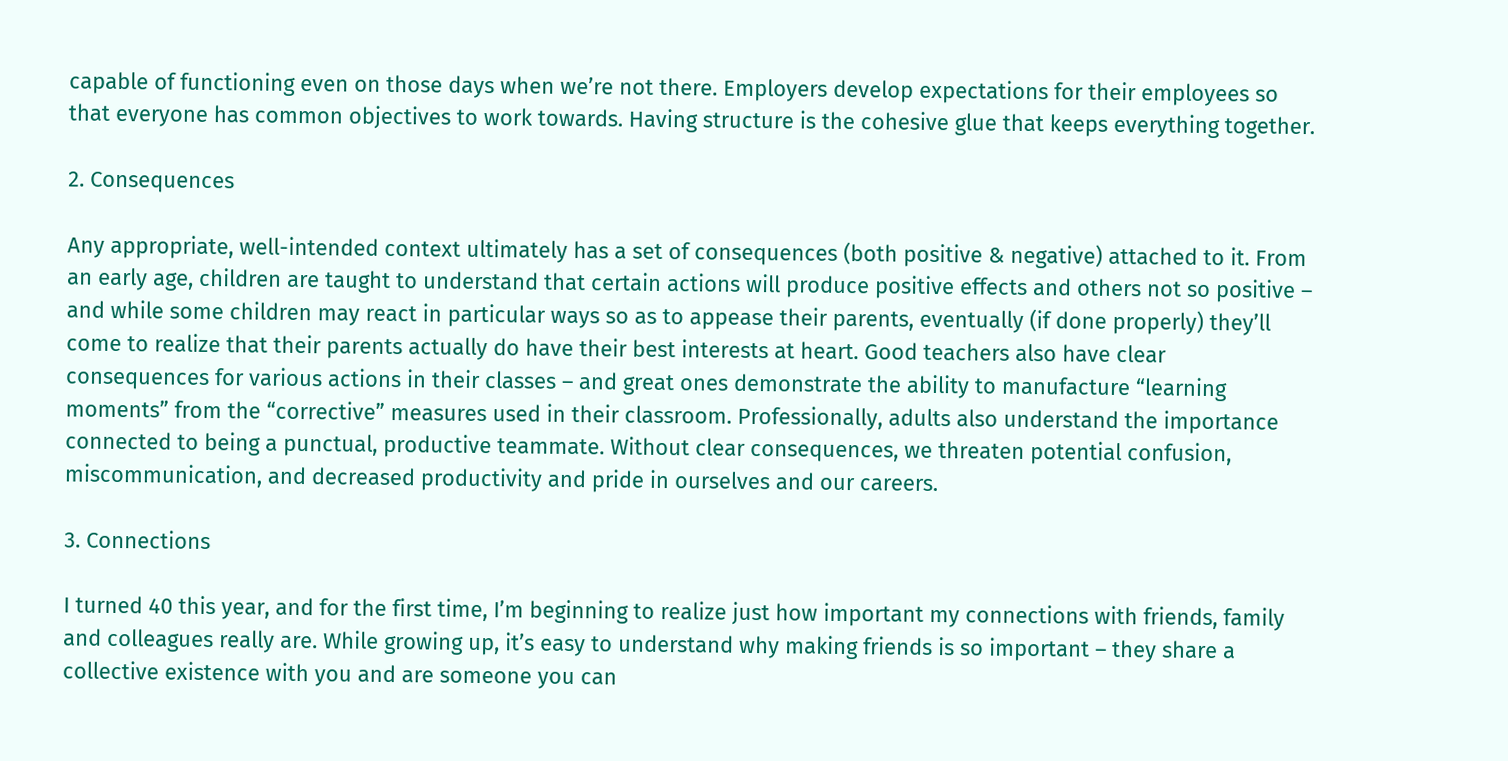capable of functioning even on those days when we’re not there. Employers develop expectations for their employees so that everyone has common objectives to work towards. Having structure is the cohesive glue that keeps everything together.

2. Consequences

Any appropriate, well-intended context ultimately has a set of consequences (both positive & negative) attached to it. From an early age, children are taught to understand that certain actions will produce positive effects and others not so positive – and while some children may react in particular ways so as to appease their parents, eventually (if done properly) they’ll come to realize that their parents actually do have their best interests at heart. Good teachers also have clear consequences for various actions in their classes – and great ones demonstrate the ability to manufacture “learning moments” from the “corrective” measures used in their classroom. Professionally, adults also understand the importance connected to being a punctual, productive teammate. Without clear consequences, we threaten potential confusion, miscommunication, and decreased productivity and pride in ourselves and our careers.

3. Connections

I turned 40 this year, and for the first time, I’m beginning to realize just how important my connections with friends, family and colleagues really are. While growing up, it’s easy to understand why making friends is so important – they share a collective existence with you and are someone you can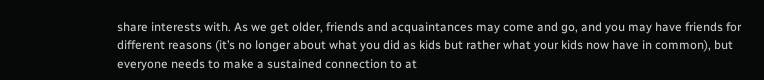share interests with. As we get older, friends and acquaintances may come and go, and you may have friends for different reasons (it’s no longer about what you did as kids but rather what your kids now have in common), but everyone needs to make a sustained connection to at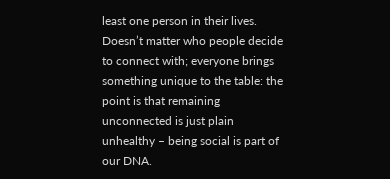least one person in their lives. Doesn’t matter who people decide to connect with; everyone brings something unique to the table: the point is that remaining unconnected is just plain unhealthy – being social is part of our DNA.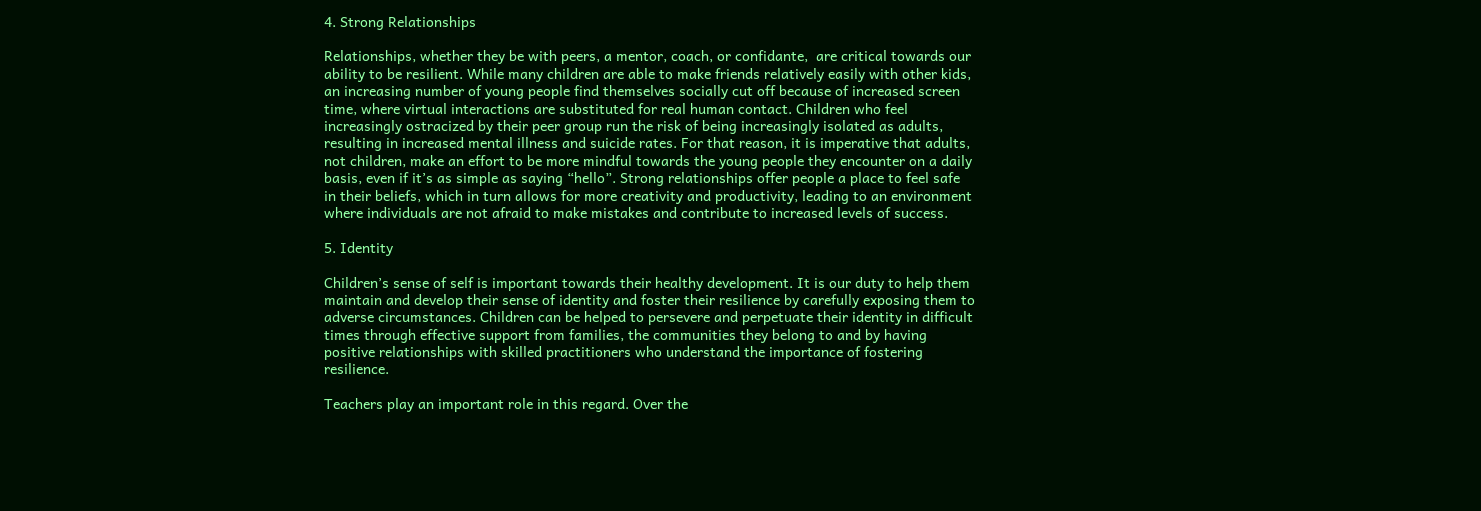4. Strong Relationships

Relationships, whether they be with peers, a mentor, coach, or confidante,  are critical towards our ability to be resilient. While many children are able to make friends relatively easily with other kids, an increasing number of young people find themselves socially cut off because of increased screen time, where virtual interactions are substituted for real human contact. Children who feel increasingly ostracized by their peer group run the risk of being increasingly isolated as adults, resulting in increased mental illness and suicide rates. For that reason, it is imperative that adults, not children, make an effort to be more mindful towards the young people they encounter on a daily basis, even if it’s as simple as saying “hello”. Strong relationships offer people a place to feel safe in their beliefs, which in turn allows for more creativity and productivity, leading to an environment where individuals are not afraid to make mistakes and contribute to increased levels of success.

5. Identity

Children’s sense of self is important towards their healthy development. It is our duty to help them maintain and develop their sense of identity and foster their resilience by carefully exposing them to adverse circumstances. Children can be helped to persevere and perpetuate their identity in difficult times through effective support from families, the communities they belong to and by having positive relationships with skilled practitioners who understand the importance of fostering resilience.

Teachers play an important role in this regard. Over the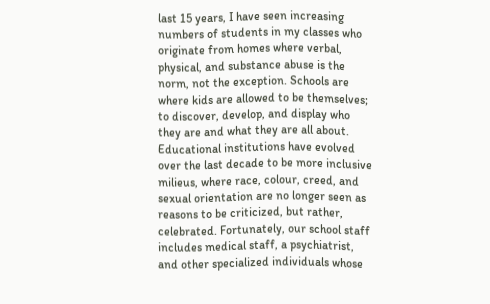last 15 years, I have seen increasing numbers of students in my classes who originate from homes where verbal, physical, and substance abuse is the norm, not the exception. Schools are where kids are allowed to be themselves; to discover, develop, and display who they are and what they are all about. Educational institutions have evolved over the last decade to be more inclusive milieus, where race, colour, creed, and sexual orientation are no longer seen as reasons to be criticized, but rather, celebrated. Fortunately, our school staff includes medical staff, a psychiatrist, and other specialized individuals whose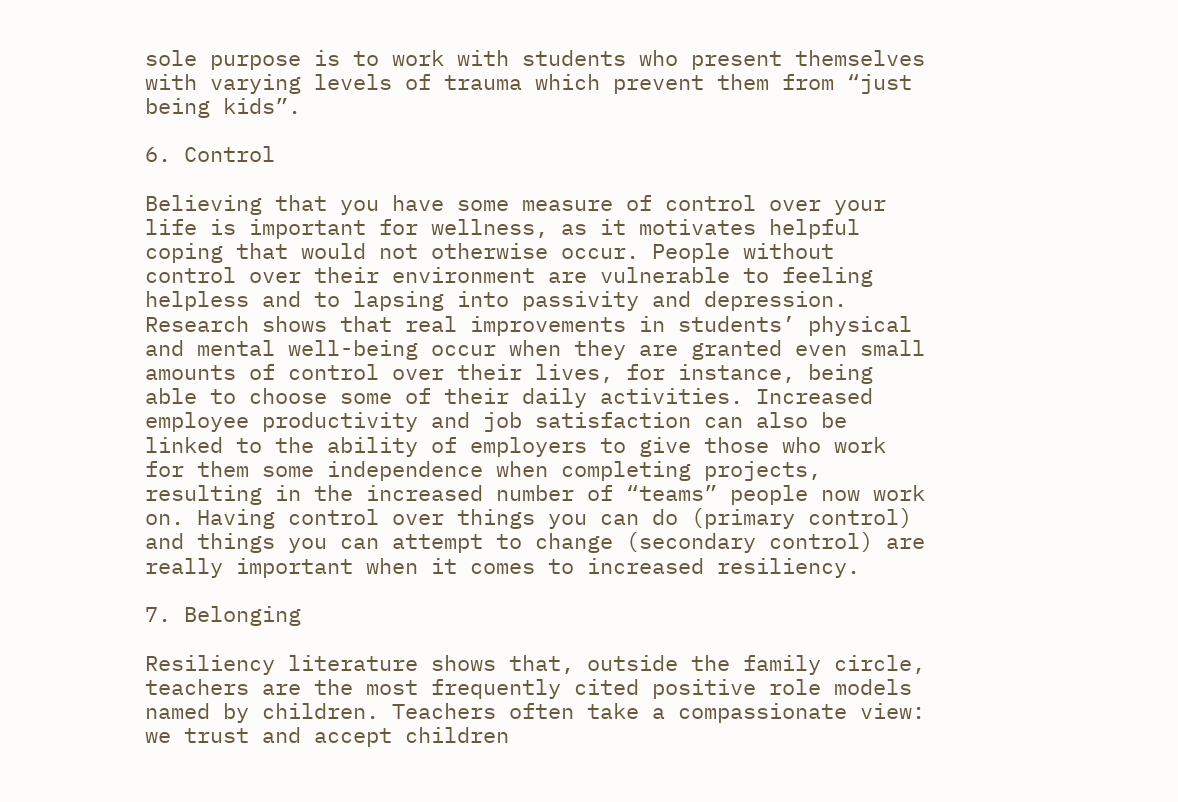sole purpose is to work with students who present themselves with varying levels of trauma which prevent them from “just being kids”.

6. Control

Believing that you have some measure of control over your life is important for wellness, as it motivates helpful coping that would not otherwise occur. People without control over their environment are vulnerable to feeling helpless and to lapsing into passivity and depression. Research shows that real improvements in students’ physical and mental well-being occur when they are granted even small amounts of control over their lives, for instance, being able to choose some of their daily activities. Increased employee productivity and job satisfaction can also be linked to the ability of employers to give those who work for them some independence when completing projects, resulting in the increased number of “teams” people now work on. Having control over things you can do (primary control) and things you can attempt to change (secondary control) are really important when it comes to increased resiliency.

7. Belonging

Resiliency literature shows that, outside the family circle, teachers are the most frequently cited positive role models named by children. Teachers often take a compassionate view: we trust and accept children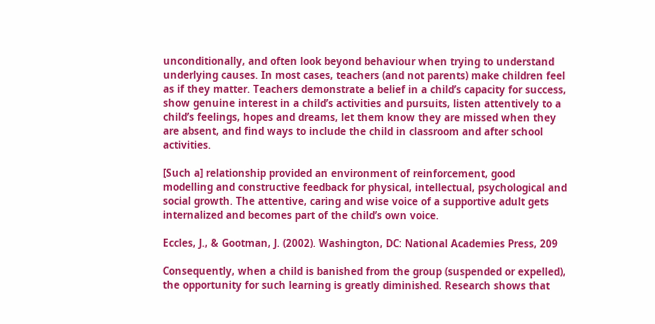unconditionally, and often look beyond behaviour when trying to understand underlying causes. In most cases, teachers (and not parents) make children feel as if they matter. Teachers demonstrate a belief in a child’s capacity for success, show genuine interest in a child’s activities and pursuits, listen attentively to a child’s feelings, hopes and dreams, let them know they are missed when they are absent, and find ways to include the child in classroom and after school activities.

[Such a] relationship provided an environment of reinforcement, good modelling and constructive feedback for physical, intellectual, psychological and social growth. The attentive, caring and wise voice of a supportive adult gets internalized and becomes part of the child’s own voice.

Eccles, J., & Gootman, J. (2002). Washington, DC: National Academies Press, 209

Consequently, when a child is banished from the group (suspended or expelled), the opportunity for such learning is greatly diminished. Research shows that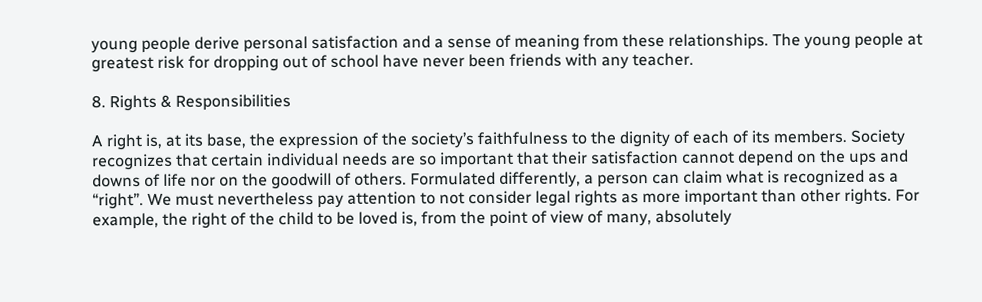young people derive personal satisfaction and a sense of meaning from these relationships. The young people at greatest risk for dropping out of school have never been friends with any teacher.

8. Rights & Responsibilities

A right is, at its base, the expression of the society’s faithfulness to the dignity of each of its members. Society recognizes that certain individual needs are so important that their satisfaction cannot depend on the ups and downs of life nor on the goodwill of others. Formulated differently, a person can claim what is recognized as a “right”. We must nevertheless pay attention to not consider legal rights as more important than other rights. For example, the right of the child to be loved is, from the point of view of many, absolutely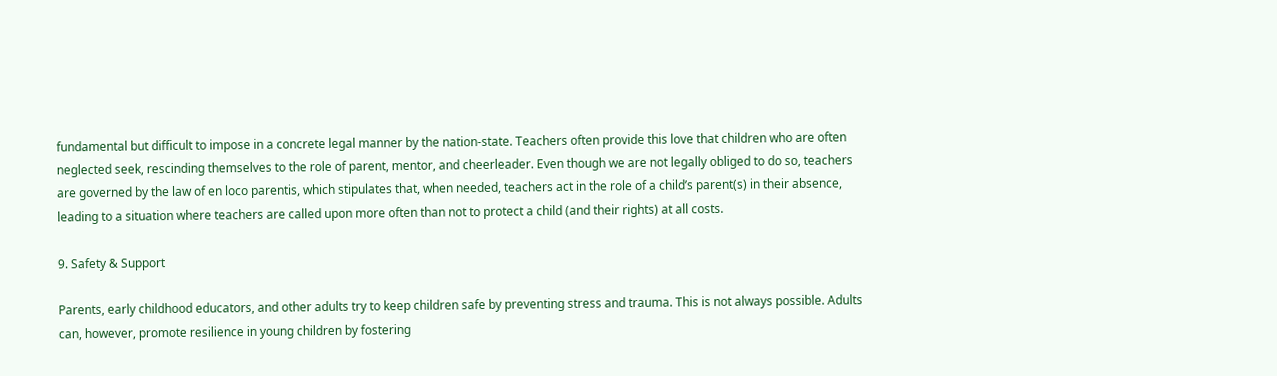fundamental but difficult to impose in a concrete legal manner by the nation-state. Teachers often provide this love that children who are often neglected seek, rescinding themselves to the role of parent, mentor, and cheerleader. Even though we are not legally obliged to do so, teachers are governed by the law of en loco parentis, which stipulates that, when needed, teachers act in the role of a child’s parent(s) in their absence, leading to a situation where teachers are called upon more often than not to protect a child (and their rights) at all costs.

9. Safety & Support

Parents, early childhood educators, and other adults try to keep children safe by preventing stress and trauma. This is not always possible. Adults can, however, promote resilience in young children by fostering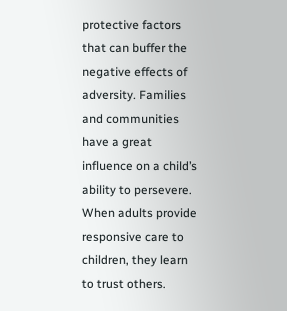protective factors that can buffer the negative effects of adversity. Families and communities have a great influence on a child’s ability to persevere. When adults provide responsive care to children, they learn to trust others.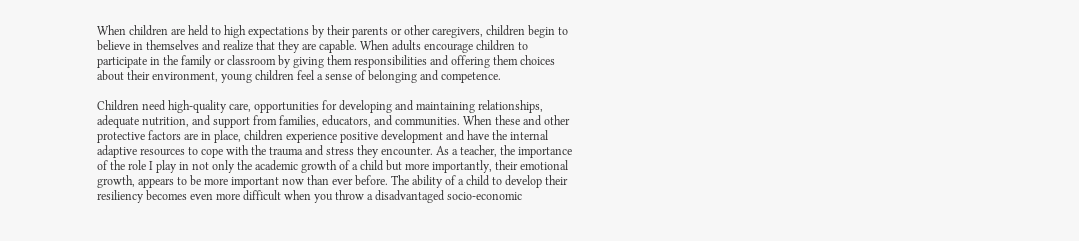When children are held to high expectations by their parents or other caregivers, children begin to believe in themselves and realize that they are capable. When adults encourage children to participate in the family or classroom by giving them responsibilities and offering them choices about their environment, young children feel a sense of belonging and competence.

Children need high-quality care, opportunities for developing and maintaining relationships, adequate nutrition, and support from families, educators, and communities. When these and other protective factors are in place, children experience positive development and have the internal adaptive resources to cope with the trauma and stress they encounter. As a teacher, the importance of the role I play in not only the academic growth of a child but more importantly, their emotional growth, appears to be more important now than ever before. The ability of a child to develop their resiliency becomes even more difficult when you throw a disadvantaged socio-economic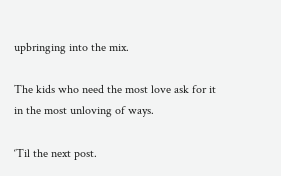upbringing into the mix.

The kids who need the most love ask for it in the most unloving of ways.

‘Til the next post.